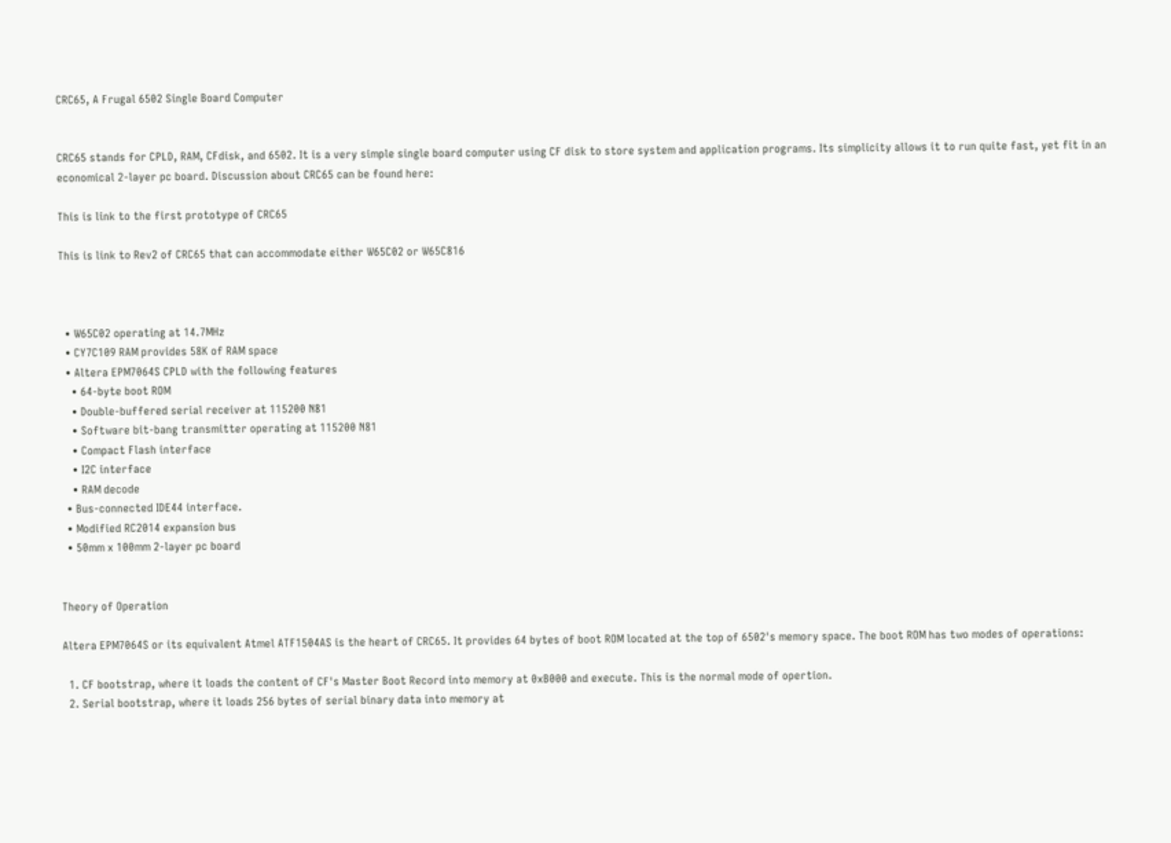CRC65, A Frugal 6502 Single Board Computer


CRC65 stands for CPLD, RAM, CFdisk, and 6502. It is a very simple single board computer using CF disk to store system and application programs. Its simplicity allows it to run quite fast, yet fit in an economical 2-layer pc board. Discussion about CRC65 can be found here:

This is link to the first prototype of CRC65

This is link to Rev2 of CRC65 that can accommodate either W65C02 or W65C816



  • W65C02 operating at 14.7MHz
  • CY7C109 RAM provides 58K of RAM space
  • Altera EPM7064S CPLD with the following features
    • 64-byte boot ROM
    • Double-buffered serial receiver at 115200 N81
    • Software bit-bang transmitter operating at 115200 N81
    • Compact Flash interface
    • I2C interface
    • RAM decode
  • Bus-connected IDE44 interface.
  • Modified RC2014 expansion bus
  • 50mm x 100mm 2-layer pc board


Theory of Operation

Altera EPM7064S or its equivalent Atmel ATF1504AS is the heart of CRC65. It provides 64 bytes of boot ROM located at the top of 6502's memory space. The boot ROM has two modes of operations:

  1. CF bootstrap, where it loads the content of CF's Master Boot Record into memory at 0xB000 and execute. This is the normal mode of opertion.
  2. Serial bootstrap, where it loads 256 bytes of serial binary data into memory at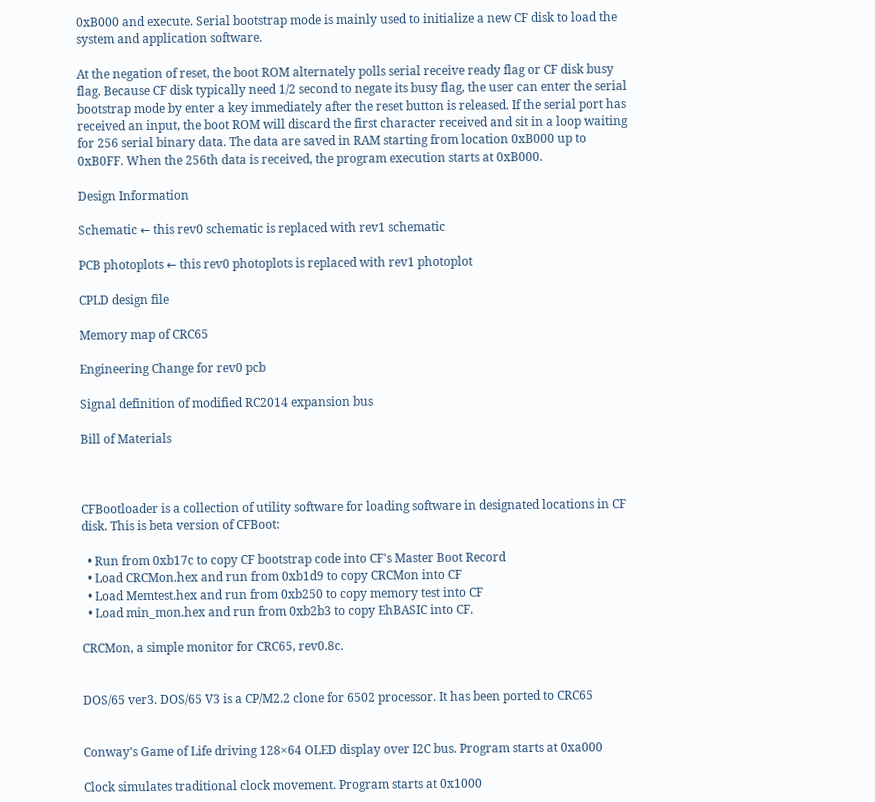0xB000 and execute. Serial bootstrap mode is mainly used to initialize a new CF disk to load the system and application software.

At the negation of reset, the boot ROM alternately polls serial receive ready flag or CF disk busy flag. Because CF disk typically need 1/2 second to negate its busy flag, the user can enter the serial bootstrap mode by enter a key immediately after the reset button is released. If the serial port has received an input, the boot ROM will discard the first character received and sit in a loop waiting for 256 serial binary data. The data are saved in RAM starting from location 0xB000 up to 0xB0FF. When the 256th data is received, the program execution starts at 0xB000.

Design Information

Schematic ← this rev0 schematic is replaced with rev1 schematic

PCB photoplots ← this rev0 photoplots is replaced with rev1 photoplot

CPLD design file

Memory map of CRC65

Engineering Change for rev0 pcb

Signal definition of modified RC2014 expansion bus

Bill of Materials



CFBootloader is a collection of utility software for loading software in designated locations in CF disk. This is beta version of CFBoot:

  • Run from 0xb17c to copy CF bootstrap code into CF's Master Boot Record
  • Load CRCMon.hex and run from 0xb1d9 to copy CRCMon into CF
  • Load Memtest.hex and run from 0xb250 to copy memory test into CF
  • Load min_mon.hex and run from 0xb2b3 to copy EhBASIC into CF.

CRCMon, a simple monitor for CRC65, rev0.8c.


DOS/65 ver3. DOS/65 V3 is a CP/M2.2 clone for 6502 processor. It has been ported to CRC65


Conway's Game of Life driving 128×64 OLED display over I2C bus. Program starts at 0xa000

Clock simulates traditional clock movement. Program starts at 0x1000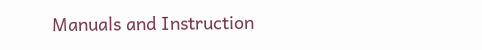Manuals and Instruction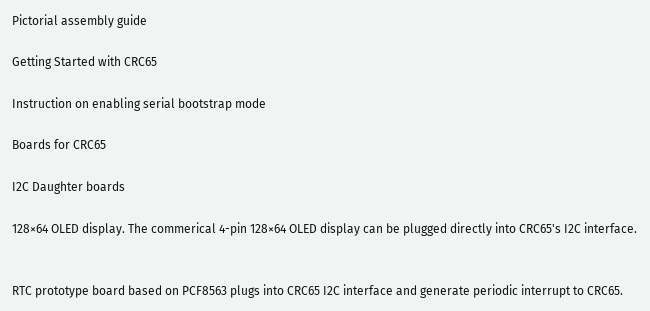Pictorial assembly guide

Getting Started with CRC65

Instruction on enabling serial bootstrap mode

Boards for CRC65

I2C Daughter boards

128×64 OLED display. The commerical 4-pin 128×64 OLED display can be plugged directly into CRC65's I2C interface.


RTC prototype board based on PCF8563 plugs into CRC65 I2C interface and generate periodic interrupt to CRC65.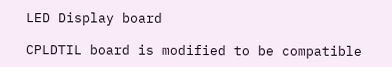LED Display board

CPLDTIL board is modified to be compatible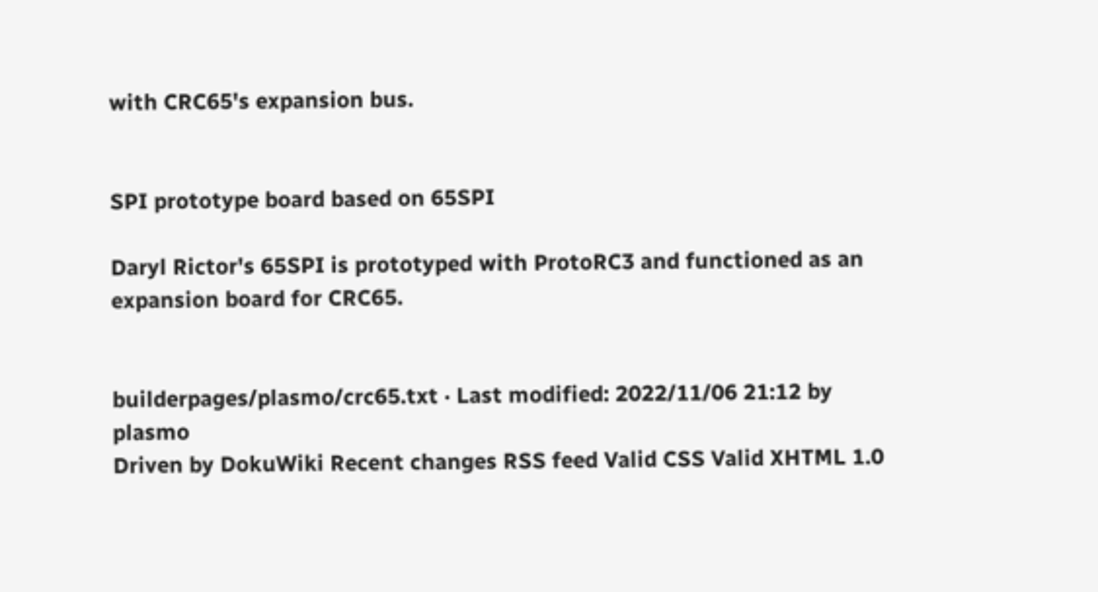with CRC65's expansion bus.


SPI prototype board based on 65SPI

Daryl Rictor's 65SPI is prototyped with ProtoRC3 and functioned as an expansion board for CRC65.


builderpages/plasmo/crc65.txt · Last modified: 2022/11/06 21:12 by plasmo
Driven by DokuWiki Recent changes RSS feed Valid CSS Valid XHTML 1.0